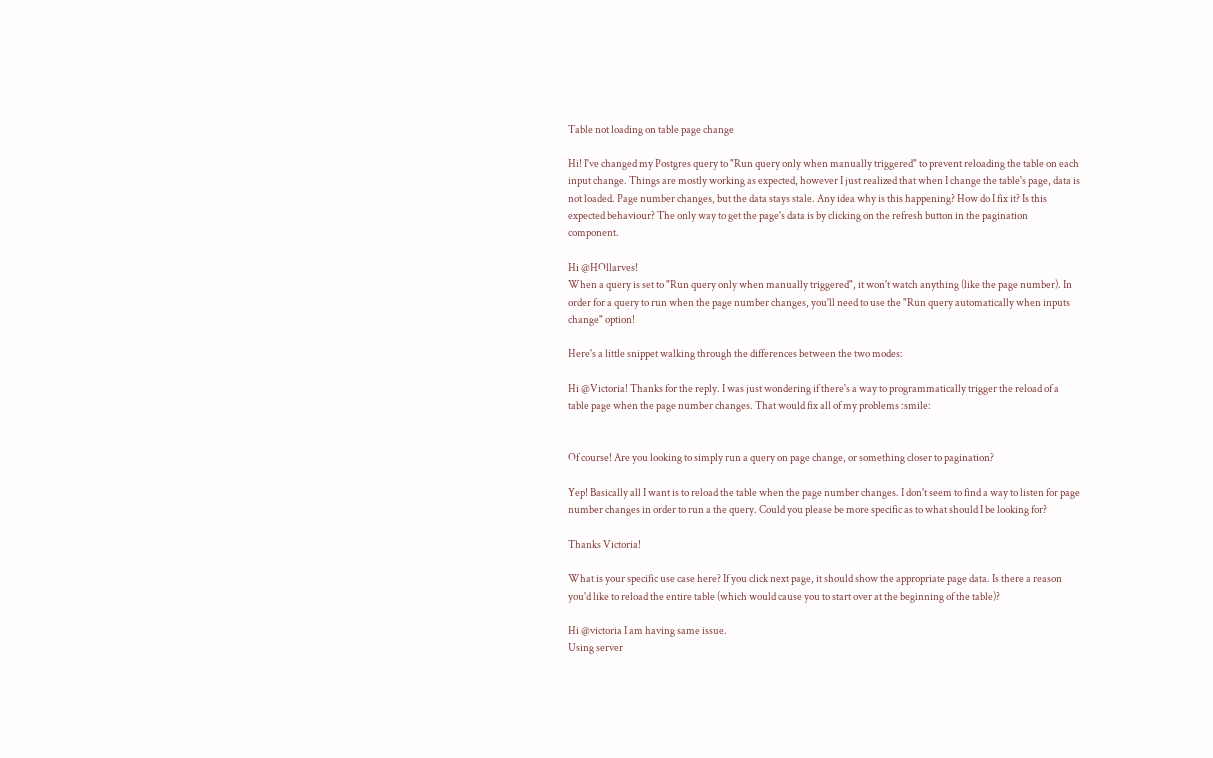Table not loading on table page change

Hi! I've changed my Postgres query to "Run query only when manually triggered" to prevent reloading the table on each input change. Things are mostly working as expected, however I just realized that when I change the table's page, data is not loaded. Page number changes, but the data stays stale. Any idea why is this happening? How do I fix it? Is this expected behaviour? The only way to get the page's data is by clicking on the refresh button in the pagination component.

Hi @HOllarves!
When a query is set to "Run query only when manually triggered", it won't watch anything (like the page number). In order for a query to run when the page number changes, you'll need to use the "Run query automatically when inputs change" option!

Here's a little snippet walking through the differences between the two modes:

Hi @Victoria! Thanks for the reply. I was just wondering if there's a way to programmatically trigger the reload of a table page when the page number changes. That would fix all of my problems :smile:


Of course! Are you looking to simply run a query on page change, or something closer to pagination?

Yep! Basically all I want is to reload the table when the page number changes. I don't seem to find a way to listen for page number changes in order to run a the query. Could you please be more specific as to what should I be looking for?

Thanks Victoria!

What is your specific use case here? If you click next page, it should show the appropriate page data. Is there a reason you'd like to reload the entire table (which would cause you to start over at the beginning of the table)?

Hi @victoria I am having same issue.
Using server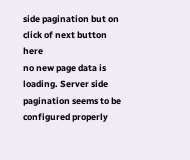side pagination but on click of next button here
no new page data is loading. Server side pagination seems to be configured properly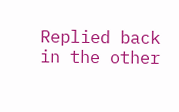Replied back in the other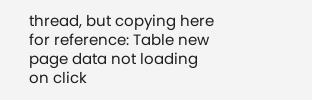thread, but copying here for reference: Table new page data not loading on click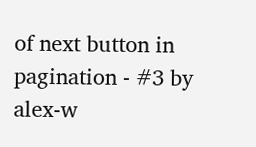of next button in pagination - #3 by alex-w